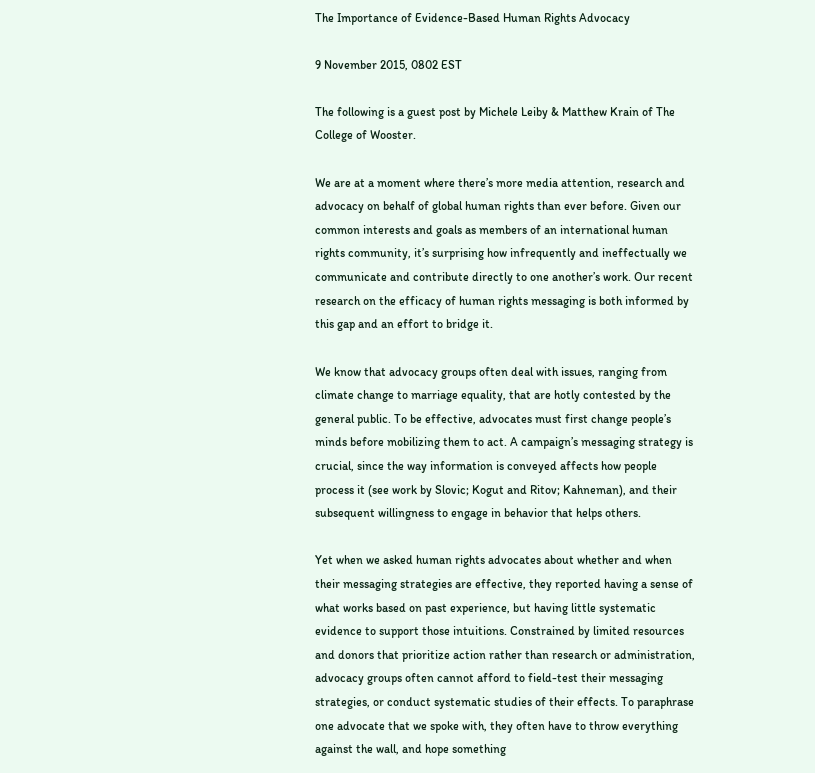The Importance of Evidence-Based Human Rights Advocacy

9 November 2015, 0802 EST

The following is a guest post by Michele Leiby & Matthew Krain of The College of Wooster.

We are at a moment where there’s more media attention, research and advocacy on behalf of global human rights than ever before. Given our common interests and goals as members of an international human rights community, it’s surprising how infrequently and ineffectually we communicate and contribute directly to one another’s work. Our recent research on the efficacy of human rights messaging is both informed by this gap and an effort to bridge it.

We know that advocacy groups often deal with issues, ranging from climate change to marriage equality, that are hotly contested by the general public. To be effective, advocates must first change people’s minds before mobilizing them to act. A campaign’s messaging strategy is crucial, since the way information is conveyed affects how people process it (see work by Slovic; Kogut and Ritov; Kahneman), and their subsequent willingness to engage in behavior that helps others.

Yet when we asked human rights advocates about whether and when their messaging strategies are effective, they reported having a sense of what works based on past experience, but having little systematic evidence to support those intuitions. Constrained by limited resources and donors that prioritize action rather than research or administration, advocacy groups often cannot afford to field-test their messaging strategies, or conduct systematic studies of their effects. To paraphrase one advocate that we spoke with, they often have to throw everything against the wall, and hope something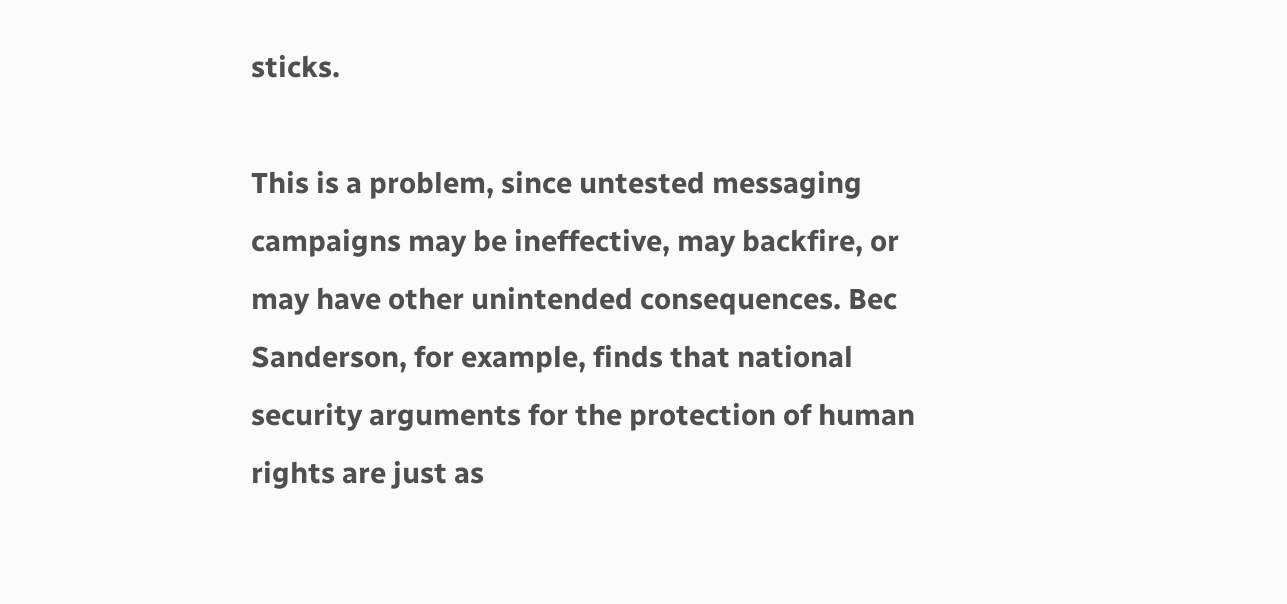sticks.

This is a problem, since untested messaging campaigns may be ineffective, may backfire, or may have other unintended consequences. Bec Sanderson, for example, finds that national security arguments for the protection of human rights are just as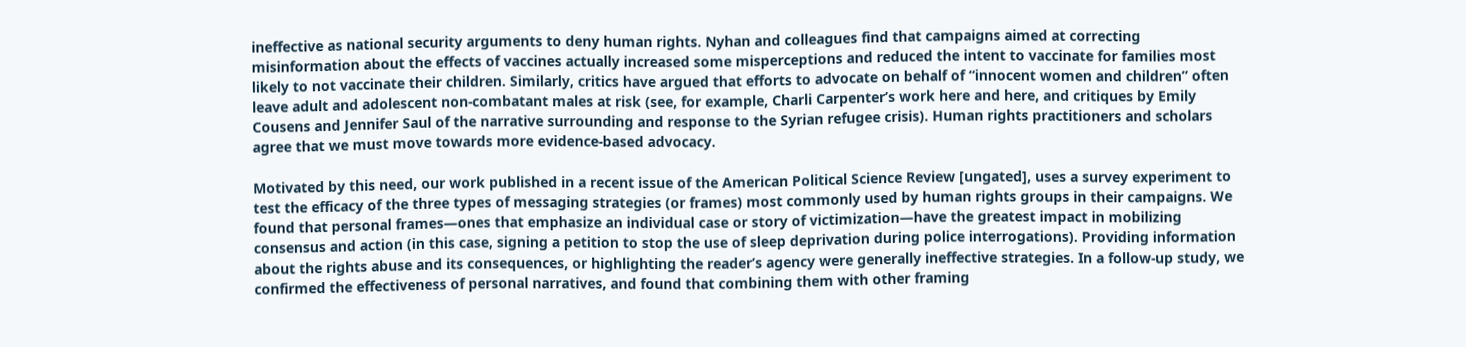ineffective as national security arguments to deny human rights. Nyhan and colleagues find that campaigns aimed at correcting misinformation about the effects of vaccines actually increased some misperceptions and reduced the intent to vaccinate for families most likely to not vaccinate their children. Similarly, critics have argued that efforts to advocate on behalf of “innocent women and children” often leave adult and adolescent non-combatant males at risk (see, for example, Charli Carpenter’s work here and here, and critiques by Emily Cousens and Jennifer Saul of the narrative surrounding and response to the Syrian refugee crisis). Human rights practitioners and scholars agree that we must move towards more evidence-based advocacy.

Motivated by this need, our work published in a recent issue of the American Political Science Review [ungated], uses a survey experiment to test the efficacy of the three types of messaging strategies (or frames) most commonly used by human rights groups in their campaigns. We found that personal frames—ones that emphasize an individual case or story of victimization—have the greatest impact in mobilizing consensus and action (in this case, signing a petition to stop the use of sleep deprivation during police interrogations). Providing information about the rights abuse and its consequences, or highlighting the reader’s agency were generally ineffective strategies. In a follow-up study, we confirmed the effectiveness of personal narratives, and found that combining them with other framing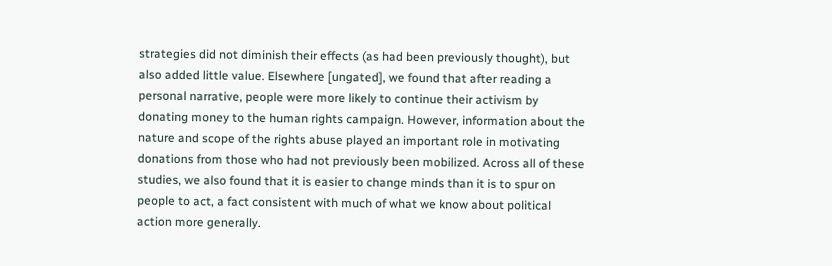strategies did not diminish their effects (as had been previously thought), but also added little value. Elsewhere [ungated], we found that after reading a personal narrative, people were more likely to continue their activism by donating money to the human rights campaign. However, information about the nature and scope of the rights abuse played an important role in motivating donations from those who had not previously been mobilized. Across all of these studies, we also found that it is easier to change minds than it is to spur on people to act, a fact consistent with much of what we know about political action more generally.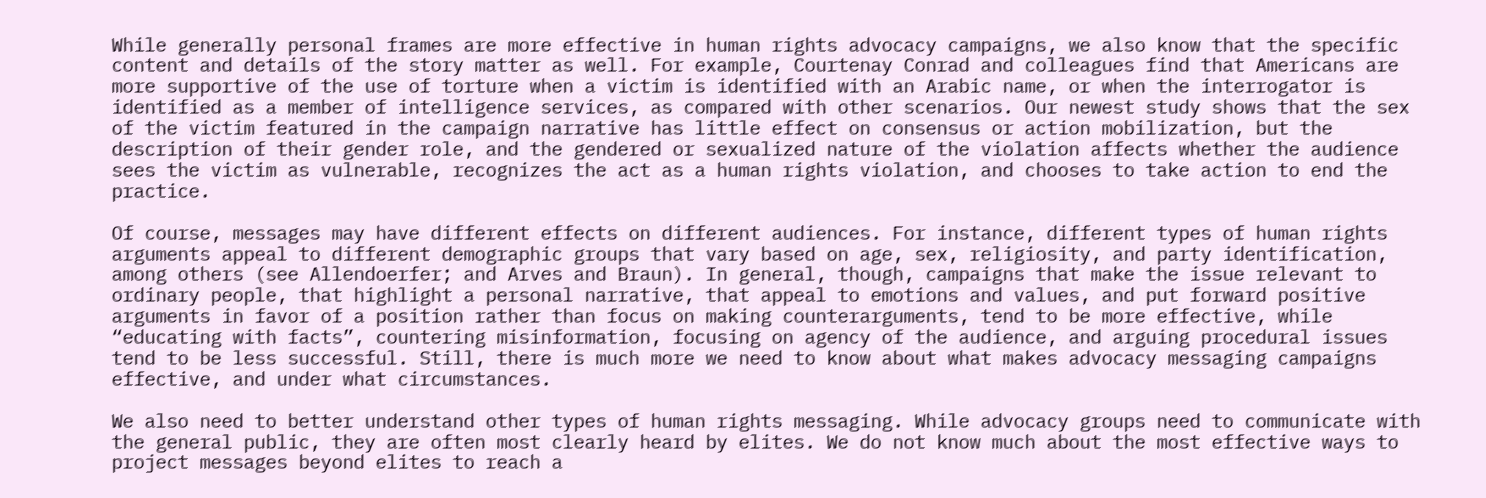While generally personal frames are more effective in human rights advocacy campaigns, we also know that the specific content and details of the story matter as well. For example, Courtenay Conrad and colleagues find that Americans are more supportive of the use of torture when a victim is identified with an Arabic name, or when the interrogator is identified as a member of intelligence services, as compared with other scenarios. Our newest study shows that the sex of the victim featured in the campaign narrative has little effect on consensus or action mobilization, but the description of their gender role, and the gendered or sexualized nature of the violation affects whether the audience sees the victim as vulnerable, recognizes the act as a human rights violation, and chooses to take action to end the practice.

Of course, messages may have different effects on different audiences. For instance, different types of human rights arguments appeal to different demographic groups that vary based on age, sex, religiosity, and party identification, among others (see Allendoerfer; and Arves and Braun). In general, though, campaigns that make the issue relevant to ordinary people, that highlight a personal narrative, that appeal to emotions and values, and put forward positive arguments in favor of a position rather than focus on making counterarguments, tend to be more effective, while “educating with facts”, countering misinformation, focusing on agency of the audience, and arguing procedural issues tend to be less successful. Still, there is much more we need to know about what makes advocacy messaging campaigns effective, and under what circumstances.

We also need to better understand other types of human rights messaging. While advocacy groups need to communicate with the general public, they are often most clearly heard by elites. We do not know much about the most effective ways to project messages beyond elites to reach a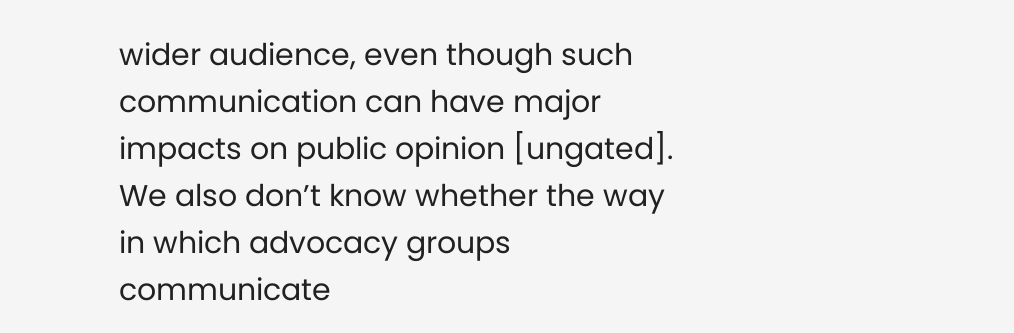wider audience, even though such communication can have major impacts on public opinion [ungated]. We also don’t know whether the way in which advocacy groups communicate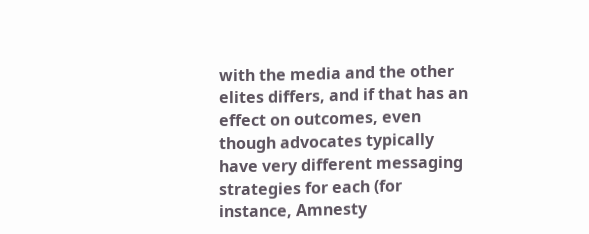with the media and the other elites differs, and if that has an effect on outcomes, even though advocates typically have very different messaging strategies for each (for instance, Amnesty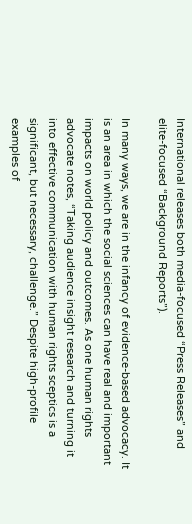International releases both media-focused “Press Releases” and elite-focused “Background Reports”).

In many ways, we are in the infancy of evidence-based advocacy. It is an area in which the social sciences can have real and important impacts on world policy and outcomes. As one human rights advocate notes, “Taking audience insight research and turning it into effective communication with human rights sceptics is a significant, but necessary, challenge.” Despite high-profile examples of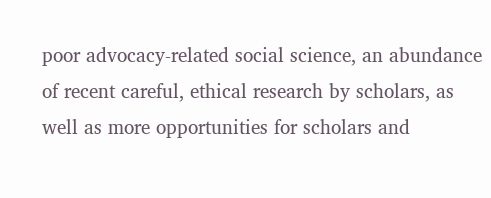poor advocacy-related social science, an abundance of recent careful, ethical research by scholars, as well as more opportunities for scholars and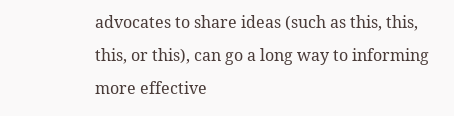advocates to share ideas (such as this, this, this, or this), can go a long way to informing more effective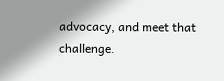advocacy, and meet that challenge.